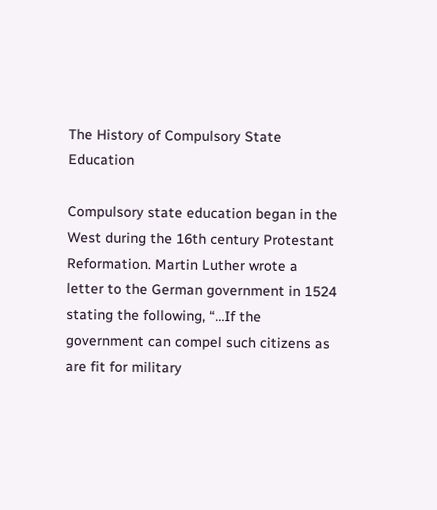The History of Compulsory State Education

Compulsory state education began in the West during the 16th century Protestant Reformation. Martin Luther wrote a letter to the German government in 1524 stating the following, “…If the government can compel such citizens as are fit for military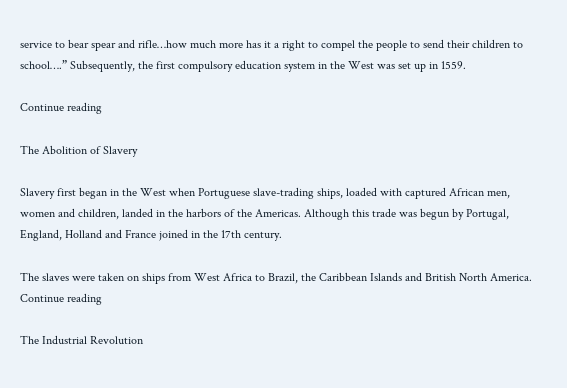service to bear spear and rifle…how much more has it a right to compel the people to send their children to school….” Subsequently, the first compulsory education system in the West was set up in 1559.

Continue reading

The Abolition of Slavery

Slavery first began in the West when Portuguese slave-trading ships, loaded with captured African men, women and children, landed in the harbors of the Americas. Although this trade was begun by Portugal, England, Holland and France joined in the 17th century.

The slaves were taken on ships from West Africa to Brazil, the Caribbean Islands and British North America. Continue reading

The Industrial Revolution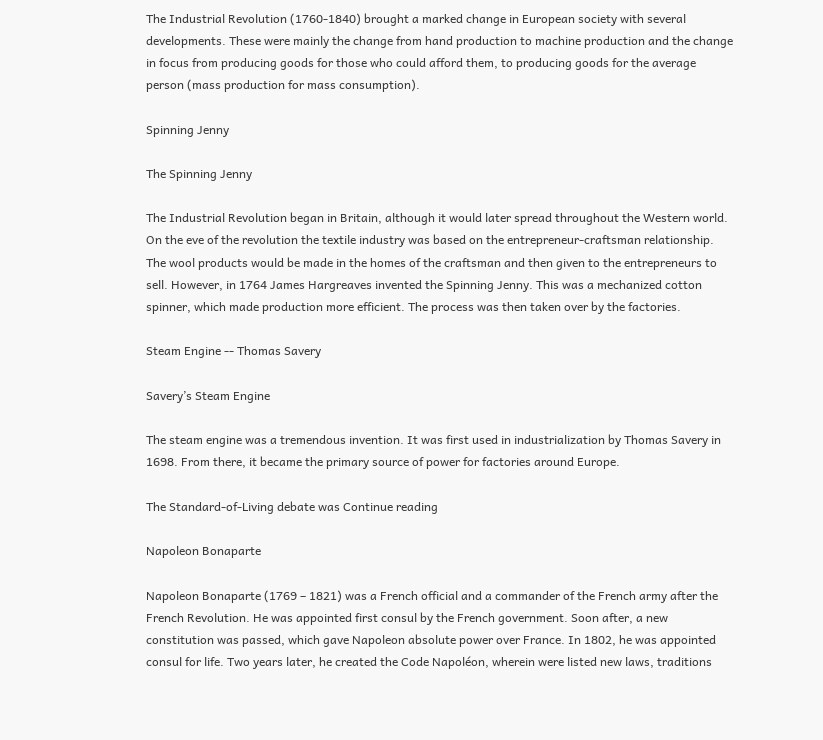The Industrial Revolution (1760-1840) brought a marked change in European society with several developments. These were mainly the change from hand production to machine production and the change in focus from producing goods for those who could afford them, to producing goods for the average person (mass production for mass consumption).

Spinning Jenny

The Spinning Jenny

The Industrial Revolution began in Britain, although it would later spread throughout the Western world. On the eve of the revolution the textile industry was based on the entrepreneur-craftsman relationship. The wool products would be made in the homes of the craftsman and then given to the entrepreneurs to sell. However, in 1764 James Hargreaves invented the Spinning Jenny. This was a mechanized cotton spinner, which made production more efficient. The process was then taken over by the factories.

Steam Engine -- Thomas Savery

Savery’s Steam Engine

The steam engine was a tremendous invention. It was first used in industrialization by Thomas Savery in 1698. From there, it became the primary source of power for factories around Europe.

The Standard-of-Living debate was Continue reading

Napoleon Bonaparte

Napoleon Bonaparte (1769 – 1821) was a French official and a commander of the French army after the French Revolution. He was appointed first consul by the French government. Soon after, a new constitution was passed, which gave Napoleon absolute power over France. In 1802, he was appointed consul for life. Two years later, he created the Code Napoléon, wherein were listed new laws, traditions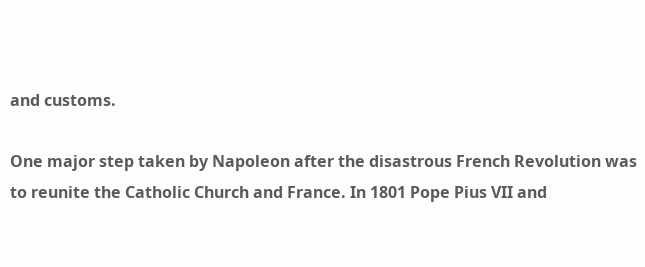and customs.

One major step taken by Napoleon after the disastrous French Revolution was to reunite the Catholic Church and France. In 1801 Pope Pius VII and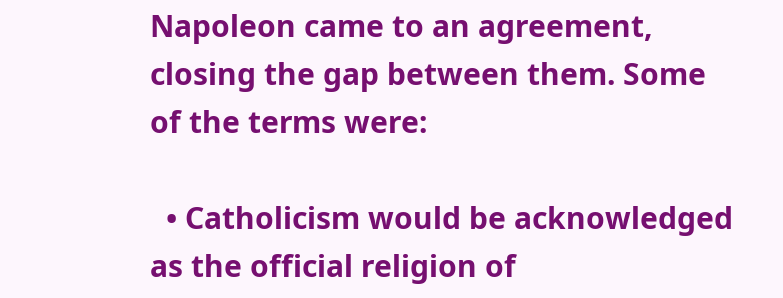Napoleon came to an agreement, closing the gap between them. Some of the terms were:

  • Catholicism would be acknowledged as the official religion of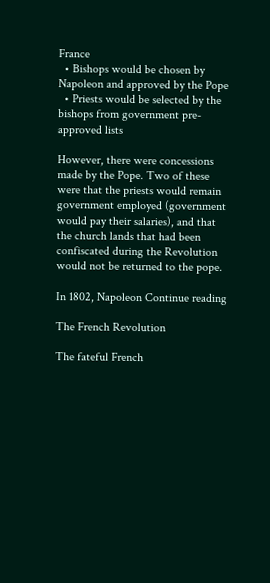France
  • Bishops would be chosen by Napoleon and approved by the Pope
  • Priests would be selected by the bishops from government pre-approved lists

However, there were concessions made by the Pope. Two of these were that the priests would remain government employed (government would pay their salaries), and that the church lands that had been confiscated during the Revolution would not be returned to the pope.

In 1802, Napoleon Continue reading

The French Revolution

The fateful French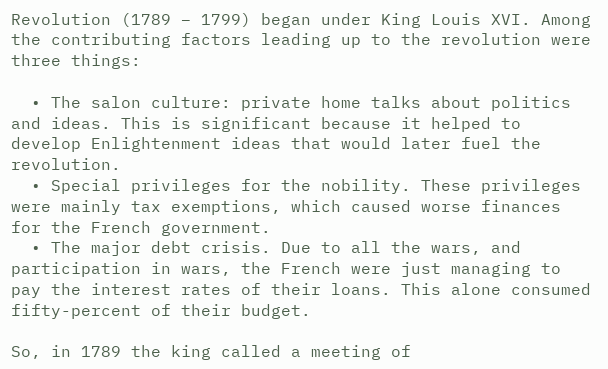Revolution (1789 – 1799) began under King Louis XVI. Among the contributing factors leading up to the revolution were three things:

  • The salon culture: private home talks about politics and ideas. This is significant because it helped to develop Enlightenment ideas that would later fuel the revolution.
  • Special privileges for the nobility. These privileges were mainly tax exemptions, which caused worse finances for the French government.
  • The major debt crisis. Due to all the wars, and participation in wars, the French were just managing to pay the interest rates of their loans. This alone consumed fifty-percent of their budget.

So, in 1789 the king called a meeting of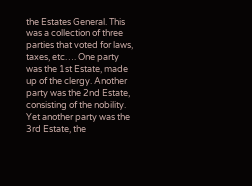the Estates General. This was a collection of three parties that voted for laws, taxes, etc…. One party was the 1st Estate, made up of the clergy. Another party was the 2nd Estate, consisting of the nobility. Yet another party was the 3rd Estate, the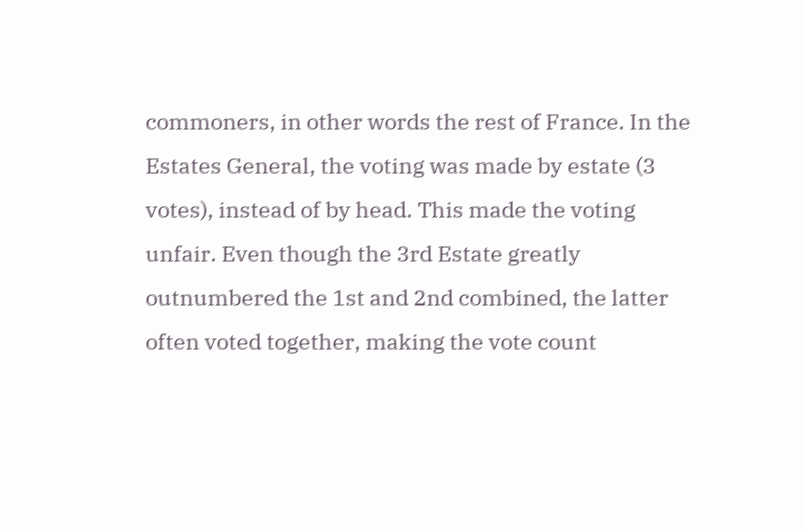commoners, in other words the rest of France. In the Estates General, the voting was made by estate (3 votes), instead of by head. This made the voting unfair. Even though the 3rd Estate greatly outnumbered the 1st and 2nd combined, the latter often voted together, making the vote count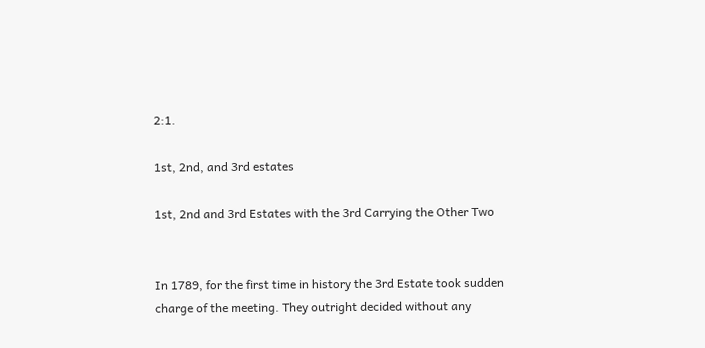2:1.

1st, 2nd, and 3rd estates

1st, 2nd and 3rd Estates with the 3rd Carrying the Other Two


In 1789, for the first time in history the 3rd Estate took sudden charge of the meeting. They outright decided without any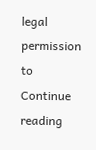legal permission to Continue reading